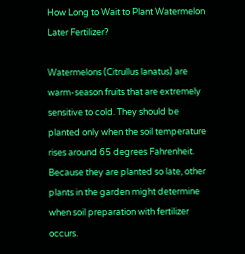How Long to Wait to Plant Watermelon Later Fertilizer?

Watermelons (Citrullus lanatus) are warm-season fruits that are extremely sensitive to cold. They should be planted only when the soil temperature rises around 65 degrees Fahrenheit. Because they are planted so late, other plants in the garden might determine when soil preparation with fertilizer occurs.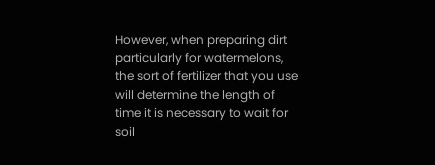However, when preparing dirt particularly for watermelons, the sort of fertilizer that you use will determine the length of time it is necessary to wait for soil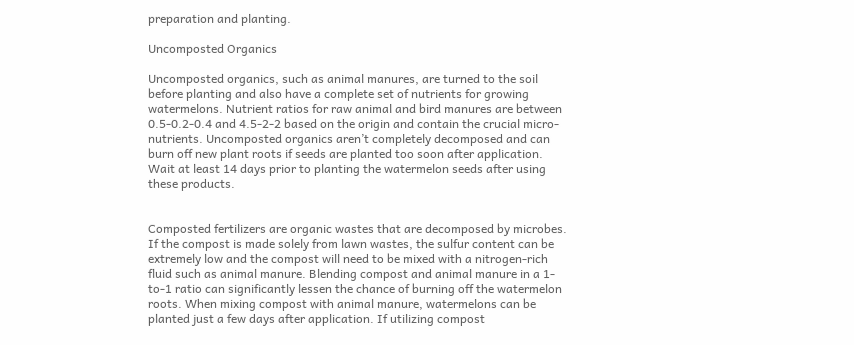preparation and planting.

Uncomposted Organics

Uncomposted organics, such as animal manures, are turned to the soil before planting and also have a complete set of nutrients for growing watermelons. Nutrient ratios for raw animal and bird manures are between 0.5-0.2-0.4 and 4.5-2-2 based on the origin and contain the crucial micro-nutrients. Uncomposted organics aren’t completely decomposed and can burn off new plant roots if seeds are planted too soon after application. Wait at least 14 days prior to planting the watermelon seeds after using these products.


Composted fertilizers are organic wastes that are decomposed by microbes. If the compost is made solely from lawn wastes, the sulfur content can be extremely low and the compost will need to be mixed with a nitrogen-rich fluid such as animal manure. Blending compost and animal manure in a 1-to-1 ratio can significantly lessen the chance of burning off the watermelon roots. When mixing compost with animal manure, watermelons can be planted just a few days after application. If utilizing compost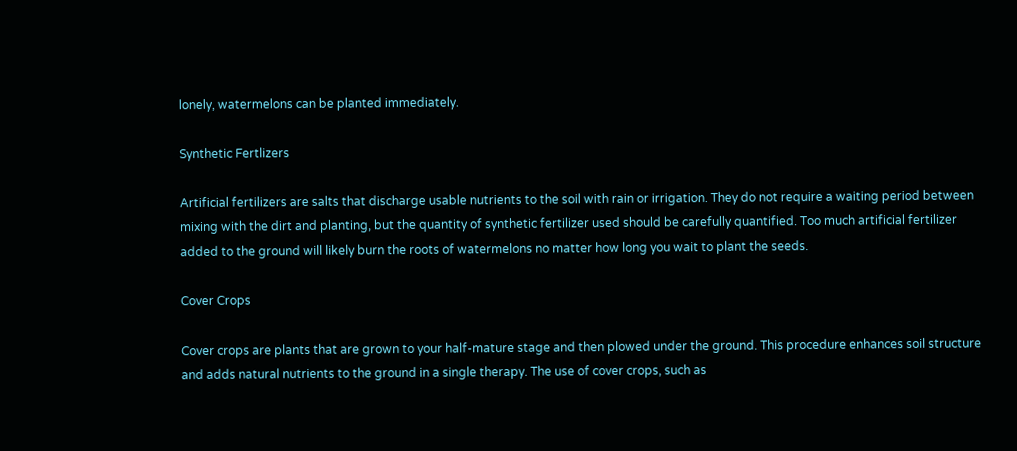lonely, watermelons can be planted immediately.

Synthetic Fertlizers

Artificial fertilizers are salts that discharge usable nutrients to the soil with rain or irrigation. They do not require a waiting period between mixing with the dirt and planting, but the quantity of synthetic fertilizer used should be carefully quantified. Too much artificial fertilizer added to the ground will likely burn the roots of watermelons no matter how long you wait to plant the seeds.

Cover Crops

Cover crops are plants that are grown to your half-mature stage and then plowed under the ground. This procedure enhances soil structure and adds natural nutrients to the ground in a single therapy. The use of cover crops, such as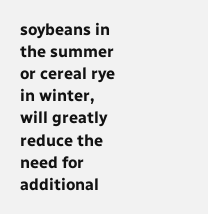soybeans in the summer or cereal rye in winter, will greatly reduce the need for additional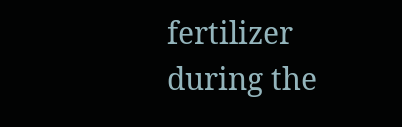fertilizer during the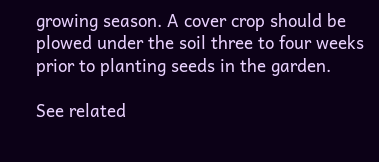growing season. A cover crop should be plowed under the soil three to four weeks prior to planting seeds in the garden.

See related